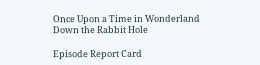Once Upon a Time in Wonderland
Down the Rabbit Hole

Episode Report Card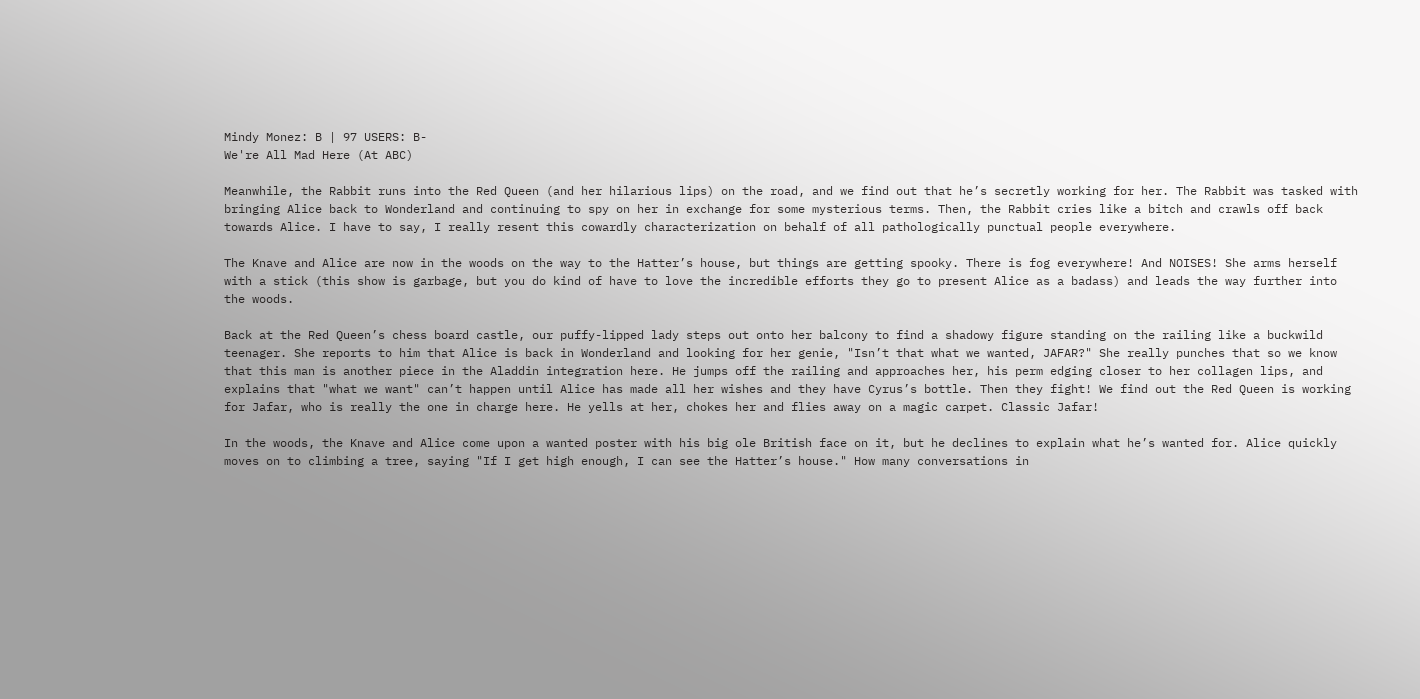Mindy Monez: B | 97 USERS: B-
We're All Mad Here (At ABC)

Meanwhile, the Rabbit runs into the Red Queen (and her hilarious lips) on the road, and we find out that he’s secretly working for her. The Rabbit was tasked with bringing Alice back to Wonderland and continuing to spy on her in exchange for some mysterious terms. Then, the Rabbit cries like a bitch and crawls off back towards Alice. I have to say, I really resent this cowardly characterization on behalf of all pathologically punctual people everywhere.

The Knave and Alice are now in the woods on the way to the Hatter’s house, but things are getting spooky. There is fog everywhere! And NOISES! She arms herself with a stick (this show is garbage, but you do kind of have to love the incredible efforts they go to present Alice as a badass) and leads the way further into the woods.

Back at the Red Queen’s chess board castle, our puffy-lipped lady steps out onto her balcony to find a shadowy figure standing on the railing like a buckwild teenager. She reports to him that Alice is back in Wonderland and looking for her genie, "Isn’t that what we wanted, JAFAR?" She really punches that so we know that this man is another piece in the Aladdin integration here. He jumps off the railing and approaches her, his perm edging closer to her collagen lips, and explains that "what we want" can’t happen until Alice has made all her wishes and they have Cyrus’s bottle. Then they fight! We find out the Red Queen is working for Jafar, who is really the one in charge here. He yells at her, chokes her and flies away on a magic carpet. Classic Jafar!

In the woods, the Knave and Alice come upon a wanted poster with his big ole British face on it, but he declines to explain what he’s wanted for. Alice quickly moves on to climbing a tree, saying "If I get high enough, I can see the Hatter’s house." How many conversations in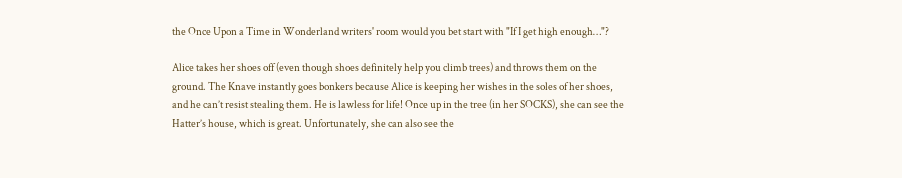the Once Upon a Time in Wonderland writers' room would you bet start with "If I get high enough…"?

Alice takes her shoes off (even though shoes definitely help you climb trees) and throws them on the ground. The Knave instantly goes bonkers because Alice is keeping her wishes in the soles of her shoes, and he can’t resist stealing them. He is lawless for life! Once up in the tree (in her SOCKS), she can see the Hatter’s house, which is great. Unfortunately, she can also see the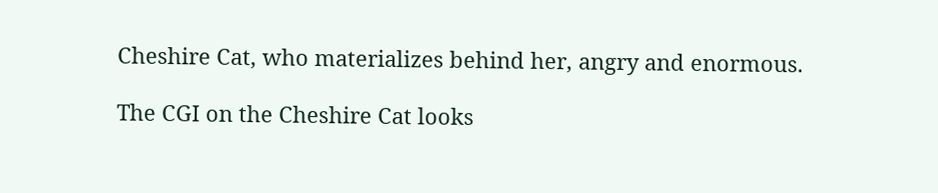Cheshire Cat, who materializes behind her, angry and enormous.

The CGI on the Cheshire Cat looks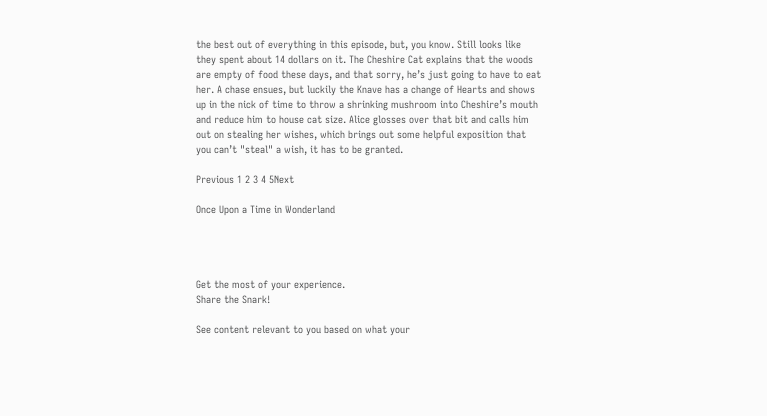the best out of everything in this episode, but, you know. Still looks like they spent about 14 dollars on it. The Cheshire Cat explains that the woods are empty of food these days, and that sorry, he’s just going to have to eat her. A chase ensues, but luckily the Knave has a change of Hearts and shows up in the nick of time to throw a shrinking mushroom into Cheshire’s mouth and reduce him to house cat size. Alice glosses over that bit and calls him out on stealing her wishes, which brings out some helpful exposition that you can’t "steal" a wish, it has to be granted.

Previous 1 2 3 4 5Next

Once Upon a Time in Wonderland




Get the most of your experience.
Share the Snark!

See content relevant to you based on what your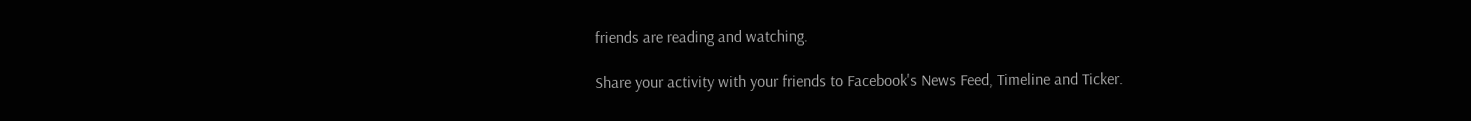friends are reading and watching.

Share your activity with your friends to Facebook's News Feed, Timeline and Ticker.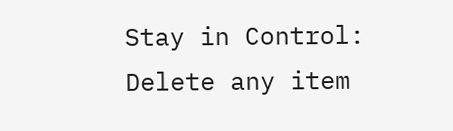Stay in Control: Delete any item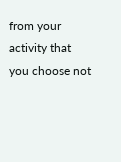from your activity that you choose not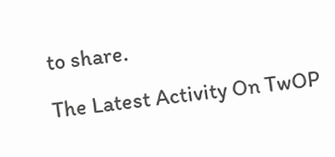to share.

The Latest Activity On TwOP